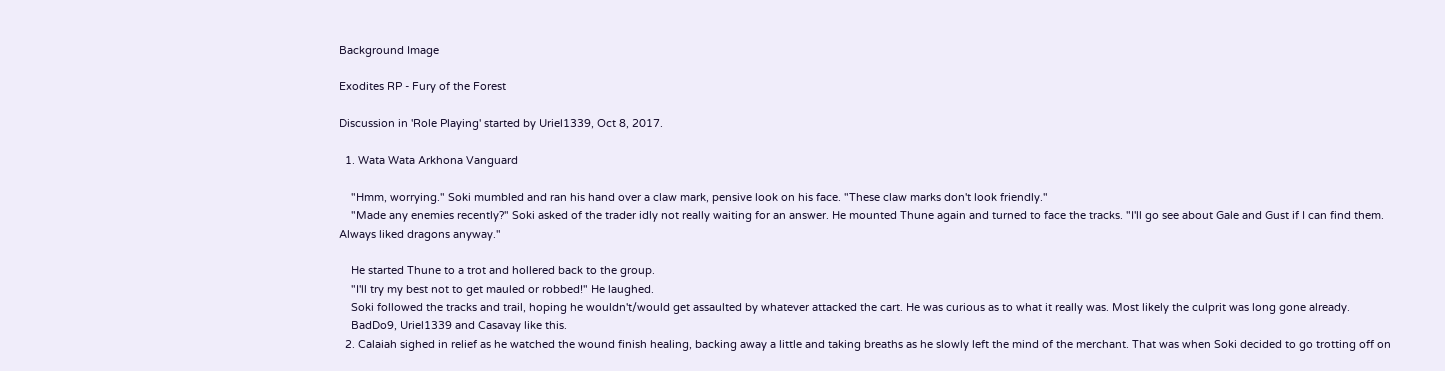Background Image

Exodites RP - Fury of the Forest

Discussion in 'Role Playing' started by Uriel1339, Oct 8, 2017.

  1. Wata Wata Arkhona Vanguard

    "Hmm, worrying." Soki mumbled and ran his hand over a claw mark, pensive look on his face. "These claw marks don't look friendly."
    "Made any enemies recently?" Soki asked of the trader idly not really waiting for an answer. He mounted Thune again and turned to face the tracks. "I'll go see about Gale and Gust if I can find them. Always liked dragons anyway."

    He started Thune to a trot and hollered back to the group.
    "I'll try my best not to get mauled or robbed!" He laughed.
    Soki followed the tracks and trail, hoping he wouldn't/would get assaulted by whatever attacked the cart. He was curious as to what it really was. Most likely the culprit was long gone already.
    BadDo9, Uriel1339 and Casavay like this.
  2. Calaiah sighed in relief as he watched the wound finish healing, backing away a little and taking breaths as he slowly left the mind of the merchant. That was when Soki decided to go trotting off on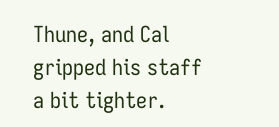Thune, and Cal gripped his staff a bit tighter.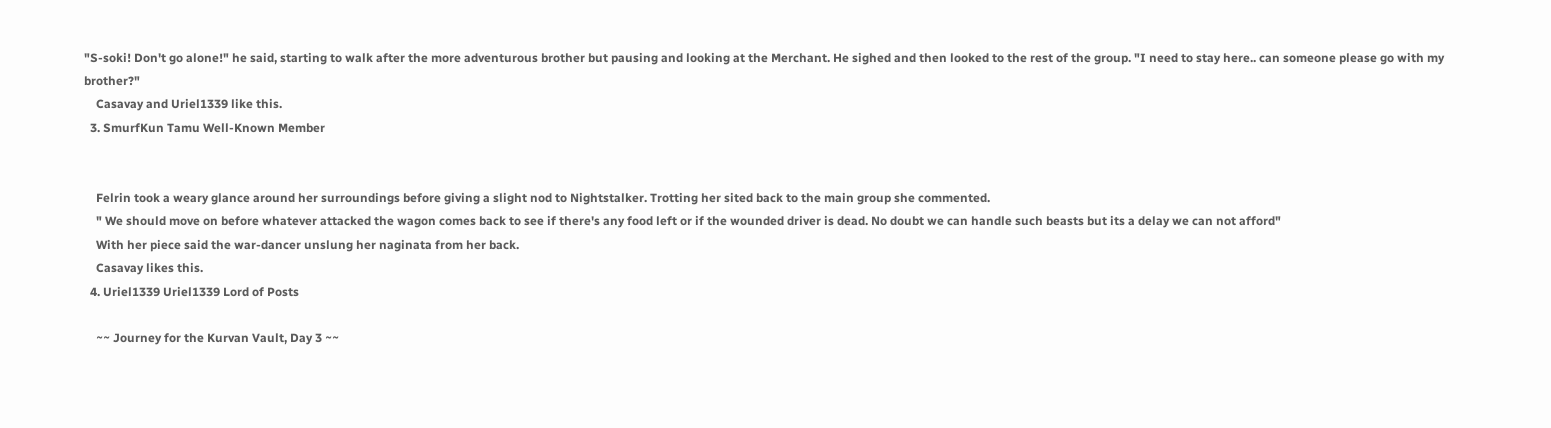"S-soki! Don't go alone!" he said, starting to walk after the more adventurous brother but pausing and looking at the Merchant. He sighed and then looked to the rest of the group. "I need to stay here.. can someone please go with my brother?"
    Casavay and Uriel1339 like this.
  3. SmurfKun Tamu Well-Known Member


    Felrin took a weary glance around her surroundings before giving a slight nod to Nightstalker. Trotting her sited back to the main group she commented.
    " We should move on before whatever attacked the wagon comes back to see if there's any food left or if the wounded driver is dead. No doubt we can handle such beasts but its a delay we can not afford"
    With her piece said the war-dancer unslung her naginata from her back.
    Casavay likes this.
  4. Uriel1339 Uriel1339 Lord of Posts

    ~~ Journey for the Kurvan Vault, Day 3 ~~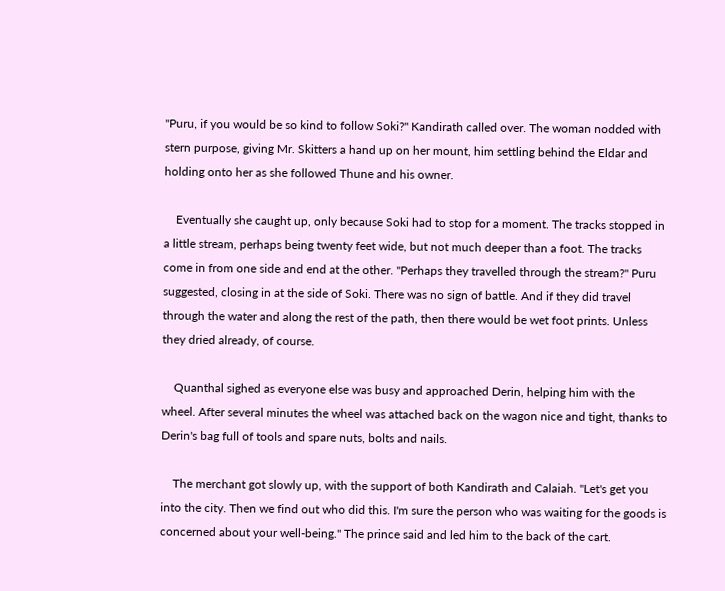"Puru, if you would be so kind to follow Soki?" Kandirath called over. The woman nodded with stern purpose, giving Mr. Skitters a hand up on her mount, him settling behind the Eldar and holding onto her as she followed Thune and his owner.

    Eventually she caught up, only because Soki had to stop for a moment. The tracks stopped in a little stream, perhaps being twenty feet wide, but not much deeper than a foot. The tracks come in from one side and end at the other. "Perhaps they travelled through the stream?" Puru suggested, closing in at the side of Soki. There was no sign of battle. And if they did travel through the water and along the rest of the path, then there would be wet foot prints. Unless they dried already, of course.

    Quanthal sighed as everyone else was busy and approached Derin, helping him with the wheel. After several minutes the wheel was attached back on the wagon nice and tight, thanks to Derin's bag full of tools and spare nuts, bolts and nails.

    The merchant got slowly up, with the support of both Kandirath and Calaiah. "Let's get you into the city. Then we find out who did this. I'm sure the person who was waiting for the goods is concerned about your well-being." The prince said and led him to the back of the cart.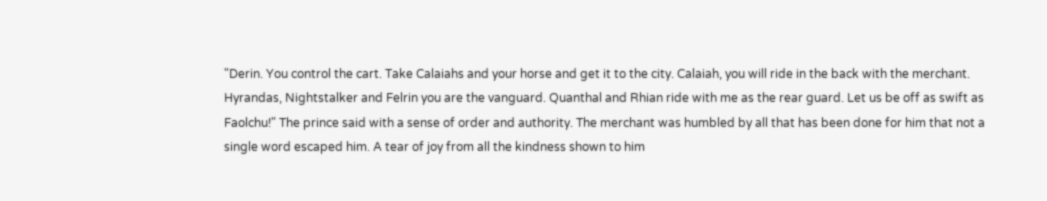"Derin. You control the cart. Take Calaiahs and your horse and get it to the city. Calaiah, you will ride in the back with the merchant. Hyrandas, Nightstalker and Felrin you are the vanguard. Quanthal and Rhian ride with me as the rear guard. Let us be off as swift as Faolchu!" The prince said with a sense of order and authority. The merchant was humbled by all that has been done for him that not a single word escaped him. A tear of joy from all the kindness shown to him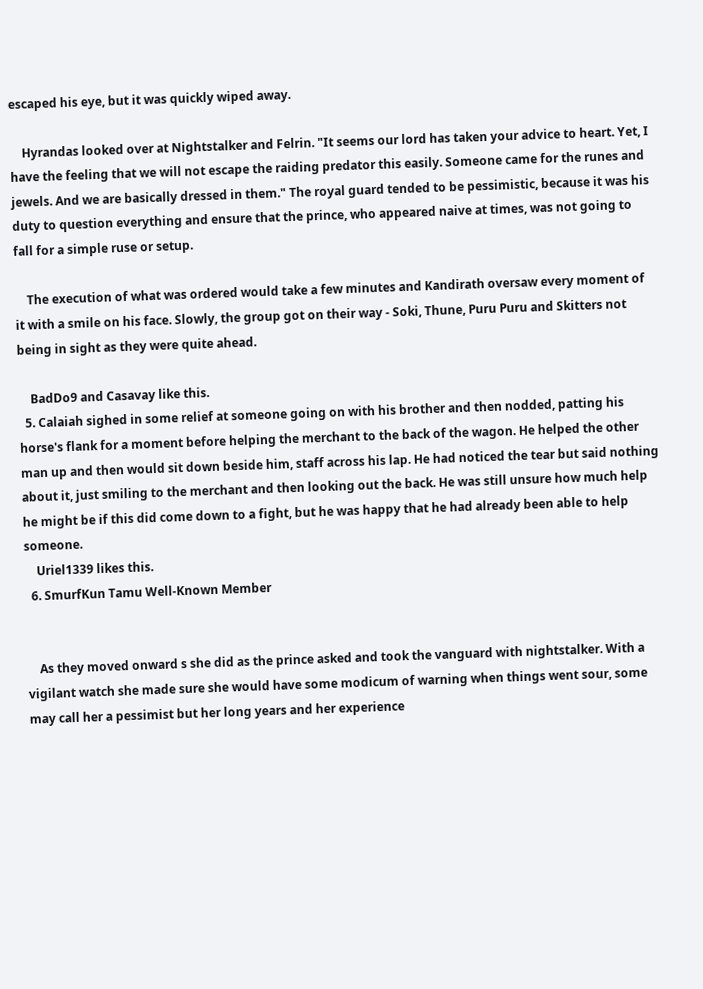escaped his eye, but it was quickly wiped away.

    Hyrandas looked over at Nightstalker and Felrin. "It seems our lord has taken your advice to heart. Yet, I have the feeling that we will not escape the raiding predator this easily. Someone came for the runes and jewels. And we are basically dressed in them." The royal guard tended to be pessimistic, because it was his duty to question everything and ensure that the prince, who appeared naive at times, was not going to fall for a simple ruse or setup.

    The execution of what was ordered would take a few minutes and Kandirath oversaw every moment of it with a smile on his face. Slowly, the group got on their way - Soki, Thune, Puru Puru and Skitters not being in sight as they were quite ahead.

    BadDo9 and Casavay like this.
  5. Calaiah sighed in some relief at someone going on with his brother and then nodded, patting his horse's flank for a moment before helping the merchant to the back of the wagon. He helped the other man up and then would sit down beside him, staff across his lap. He had noticed the tear but said nothing about it, just smiling to the merchant and then looking out the back. He was still unsure how much help he might be if this did come down to a fight, but he was happy that he had already been able to help someone.
    Uriel1339 likes this.
  6. SmurfKun Tamu Well-Known Member


    As they moved onward s she did as the prince asked and took the vanguard with nightstalker. With a vigilant watch she made sure she would have some modicum of warning when things went sour, some may call her a pessimist but her long years and her experience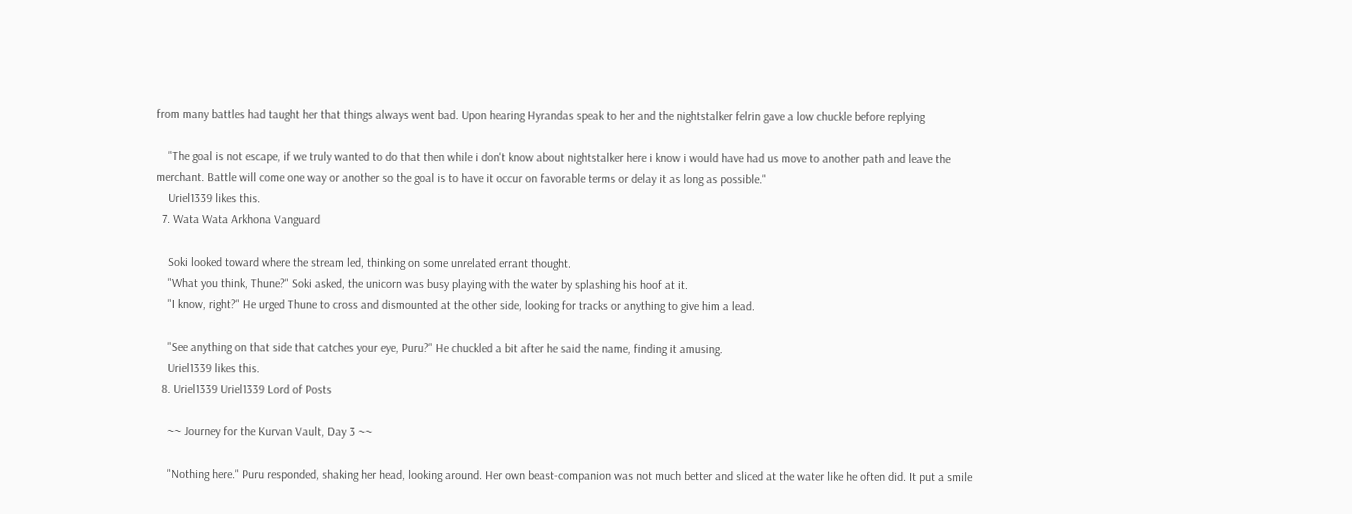from many battles had taught her that things always went bad. Upon hearing Hyrandas speak to her and the nightstalker felrin gave a low chuckle before replying

    "The goal is not escape, if we truly wanted to do that then while i don't know about nightstalker here i know i would have had us move to another path and leave the merchant. Battle will come one way or another so the goal is to have it occur on favorable terms or delay it as long as possible."
    Uriel1339 likes this.
  7. Wata Wata Arkhona Vanguard

    Soki looked toward where the stream led, thinking on some unrelated errant thought.
    "What you think, Thune?" Soki asked, the unicorn was busy playing with the water by splashing his hoof at it.
    "I know, right?" He urged Thune to cross and dismounted at the other side, looking for tracks or anything to give him a lead.

    "See anything on that side that catches your eye, Puru?" He chuckled a bit after he said the name, finding it amusing.
    Uriel1339 likes this.
  8. Uriel1339 Uriel1339 Lord of Posts

    ~~ Journey for the Kurvan Vault, Day 3 ~~

    "Nothing here." Puru responded, shaking her head, looking around. Her own beast-companion was not much better and sliced at the water like he often did. It put a smile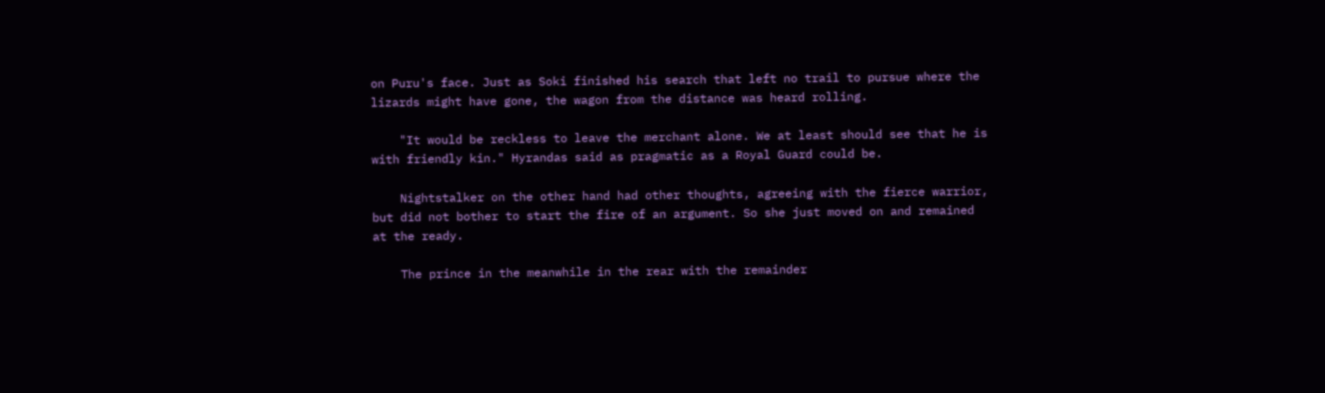on Puru's face. Just as Soki finished his search that left no trail to pursue where the lizards might have gone, the wagon from the distance was heard rolling.

    "It would be reckless to leave the merchant alone. We at least should see that he is with friendly kin." Hyrandas said as pragmatic as a Royal Guard could be.

    Nightstalker on the other hand had other thoughts, agreeing with the fierce warrior, but did not bother to start the fire of an argument. So she just moved on and remained at the ready.

    The prince in the meanwhile in the rear with the remainder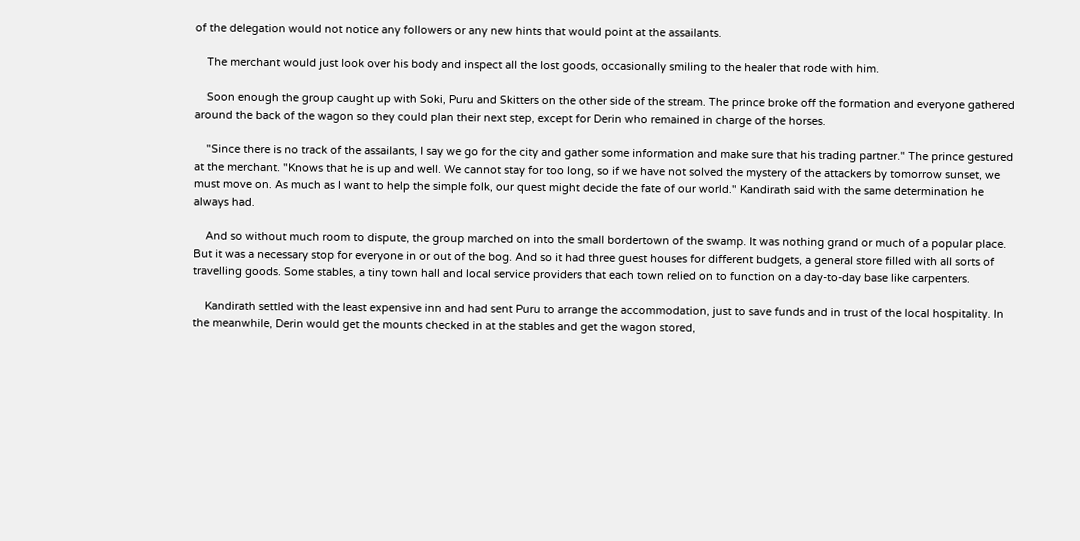of the delegation would not notice any followers or any new hints that would point at the assailants.

    The merchant would just look over his body and inspect all the lost goods, occasionally smiling to the healer that rode with him.

    Soon enough the group caught up with Soki, Puru and Skitters on the other side of the stream. The prince broke off the formation and everyone gathered around the back of the wagon so they could plan their next step, except for Derin who remained in charge of the horses.

    "Since there is no track of the assailants, I say we go for the city and gather some information and make sure that his trading partner." The prince gestured at the merchant. "Knows that he is up and well. We cannot stay for too long, so if we have not solved the mystery of the attackers by tomorrow sunset, we must move on. As much as I want to help the simple folk, our quest might decide the fate of our world." Kandirath said with the same determination he always had.

    And so without much room to dispute, the group marched on into the small bordertown of the swamp. It was nothing grand or much of a popular place. But it was a necessary stop for everyone in or out of the bog. And so it had three guest houses for different budgets, a general store filled with all sorts of travelling goods. Some stables, a tiny town hall and local service providers that each town relied on to function on a day-to-day base like carpenters.

    Kandirath settled with the least expensive inn and had sent Puru to arrange the accommodation, just to save funds and in trust of the local hospitality. In the meanwhile, Derin would get the mounts checked in at the stables and get the wagon stored,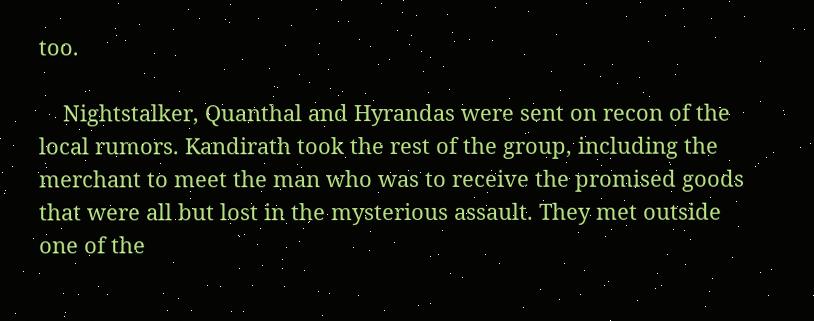too.

    Nightstalker, Quanthal and Hyrandas were sent on recon of the local rumors. Kandirath took the rest of the group, including the merchant to meet the man who was to receive the promised goods that were all but lost in the mysterious assault. They met outside one of the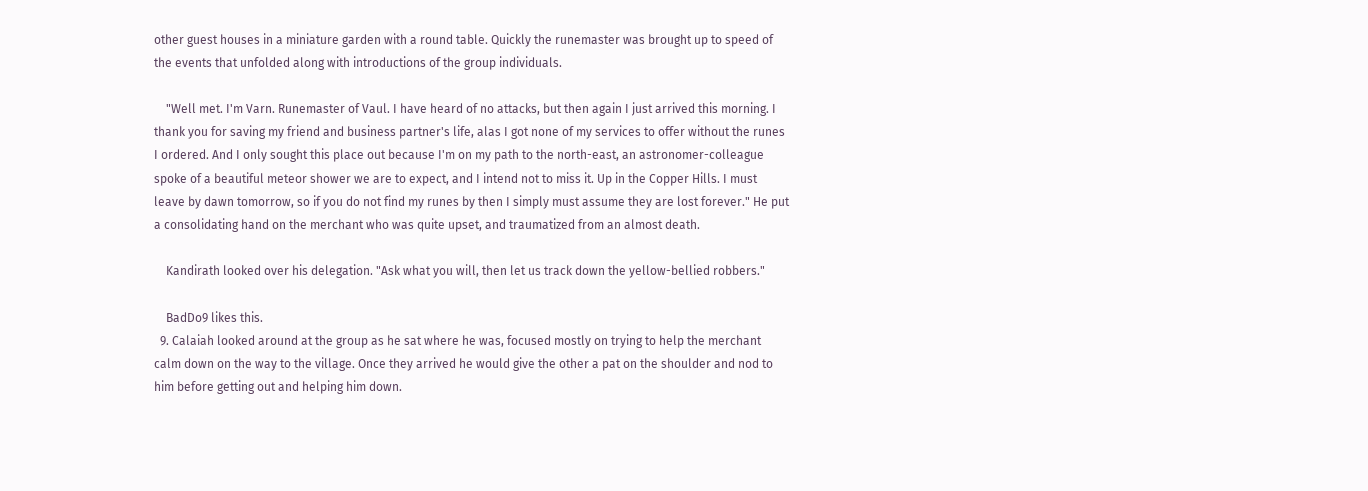other guest houses in a miniature garden with a round table. Quickly the runemaster was brought up to speed of the events that unfolded along with introductions of the group individuals.

    "Well met. I'm Varn. Runemaster of Vaul. I have heard of no attacks, but then again I just arrived this morning. I thank you for saving my friend and business partner's life, alas I got none of my services to offer without the runes I ordered. And I only sought this place out because I'm on my path to the north-east, an astronomer-colleague spoke of a beautiful meteor shower we are to expect, and I intend not to miss it. Up in the Copper Hills. I must leave by dawn tomorrow, so if you do not find my runes by then I simply must assume they are lost forever." He put a consolidating hand on the merchant who was quite upset, and traumatized from an almost death.

    Kandirath looked over his delegation. "Ask what you will, then let us track down the yellow-bellied robbers."

    BadDo9 likes this.
  9. Calaiah looked around at the group as he sat where he was, focused mostly on trying to help the merchant calm down on the way to the village. Once they arrived he would give the other a pat on the shoulder and nod to him before getting out and helping him down.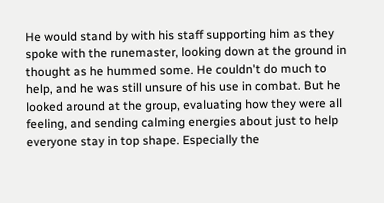He would stand by with his staff supporting him as they spoke with the runemaster, looking down at the ground in thought as he hummed some. He couldn't do much to help, and he was still unsure of his use in combat. But he looked around at the group, evaluating how they were all feeling, and sending calming energies about just to help everyone stay in top shape. Especially the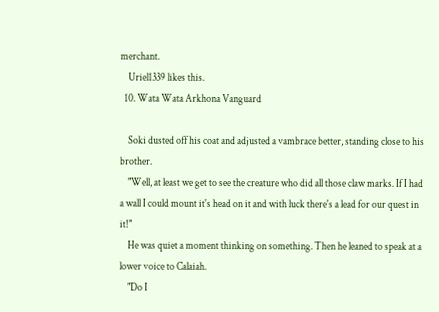merchant.
    Uriel1339 likes this.
  10. Wata Wata Arkhona Vanguard

    Soki dusted off his coat and adjusted a vambrace better, standing close to his brother.
    "Well, at least we get to see the creature who did all those claw marks. If I had a wall I could mount it's head on it and with luck there's a lead for our quest in it!"
    He was quiet a moment thinking on something. Then he leaned to speak at a lower voice to Calaiah.
    "Do I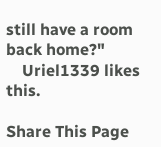still have a room back home?"
    Uriel1339 likes this.

Share This Page